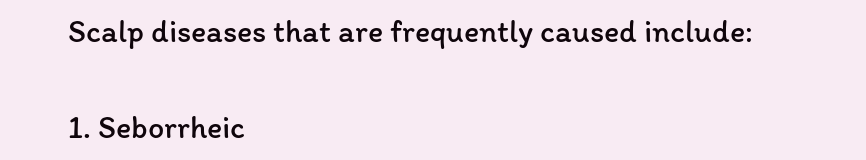Scalp diseases that are frequently caused include:

1. Seborrheic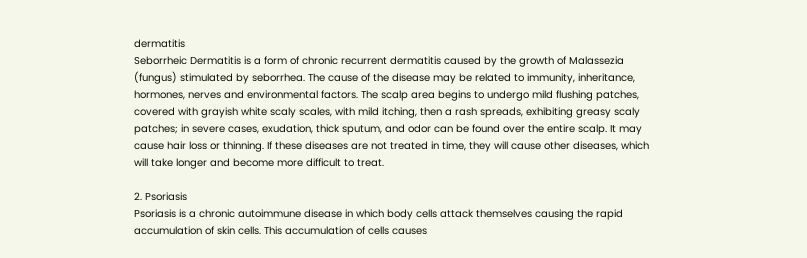dermatitis
Seborrheic Dermatitis is a form of chronic recurrent dermatitis caused by the growth of Malassezia (fungus) stimulated by seborrhea. The cause of the disease may be related to immunity, inheritance, hormones, nerves and environmental factors. The scalp area begins to undergo mild flushing patches, covered with grayish white scaly scales, with mild itching, then a rash spreads, exhibiting greasy scaly patches; in severe cases, exudation, thick sputum, and odor can be found over the entire scalp. It may cause hair loss or thinning. If these diseases are not treated in time, they will cause other diseases, which will take longer and become more difficult to treat.

2. Psoriasis
Psoriasis is a chronic autoimmune disease in which body cells attack themselves causing the rapid accumulation of skin cells. This accumulation of cells causes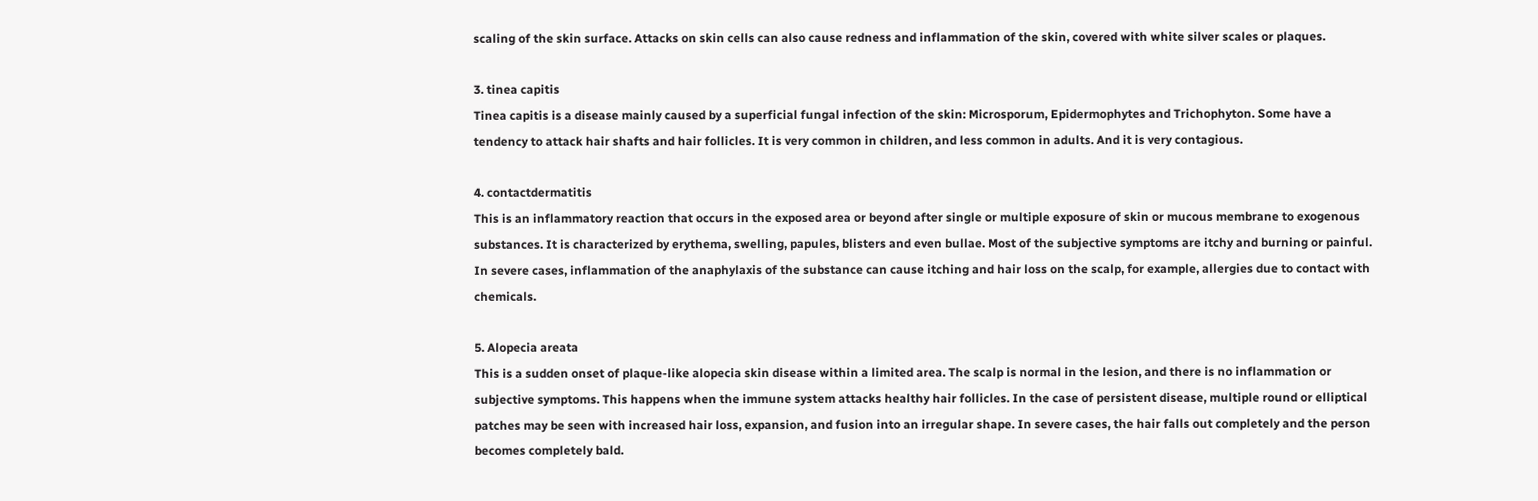scaling of the skin surface. Attacks on skin cells can also cause redness and inflammation of the skin, covered with white silver scales or plaques.

3. tinea capitis
Tinea capitis is a disease mainly caused by a superficial fungal infection of the skin: Microsporum, Epidermophytes and Trichophyton. Some have a tendency to attack hair shafts and hair follicles. It is very common in children, and less common in adults. And it is very contagious.

4. contactdermatitis
This is an inflammatory reaction that occurs in the exposed area or beyond after single or multiple exposure of skin or mucous membrane to exogenous substances. It is characterized by erythema, swelling, papules, blisters and even bullae. Most of the subjective symptoms are itchy and burning or painful. In severe cases, inflammation of the anaphylaxis of the substance can cause itching and hair loss on the scalp, for example, allergies due to contact with chemicals.

5. Alopecia areata
This is a sudden onset of plaque-like alopecia skin disease within a limited area. The scalp is normal in the lesion, and there is no inflammation or subjective symptoms. This happens when the immune system attacks healthy hair follicles. In the case of persistent disease, multiple round or elliptical patches may be seen with increased hair loss, expansion, and fusion into an irregular shape. In severe cases, the hair falls out completely and the person becomes completely bald.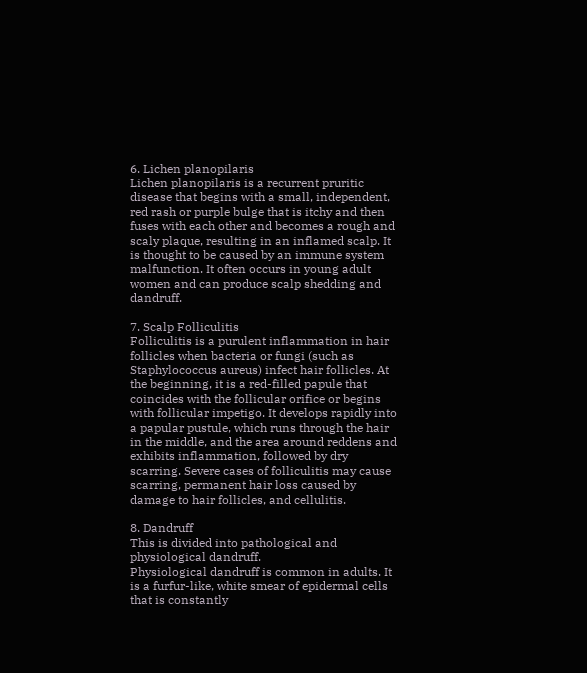6. Lichen planopilaris
Lichen planopilaris is a recurrent pruritic disease that begins with a small, independent, red rash or purple bulge that is itchy and then fuses with each other and becomes a rough and scaly plaque, resulting in an inflamed scalp. It is thought to be caused by an immune system malfunction. It often occurs in young adult women and can produce scalp shedding and dandruff.

7. Scalp Folliculitis
Folliculitis is a purulent inflammation in hair follicles when bacteria or fungi (such as Staphylococcus aureus) infect hair follicles. At the beginning, it is a red-filled papule that coincides with the follicular orifice or begins with follicular impetigo. It develops rapidly into a papular pustule, which runs through the hair in the middle, and the area around reddens and exhibits inflammation, followed by dry scarring. Severe cases of folliculitis may cause scarring, permanent hair loss caused by damage to hair follicles, and cellulitis.

8. Dandruff
This is divided into pathological and physiological dandruff.
Physiological dandruff is common in adults. It is a furfur-like, white smear of epidermal cells that is constantly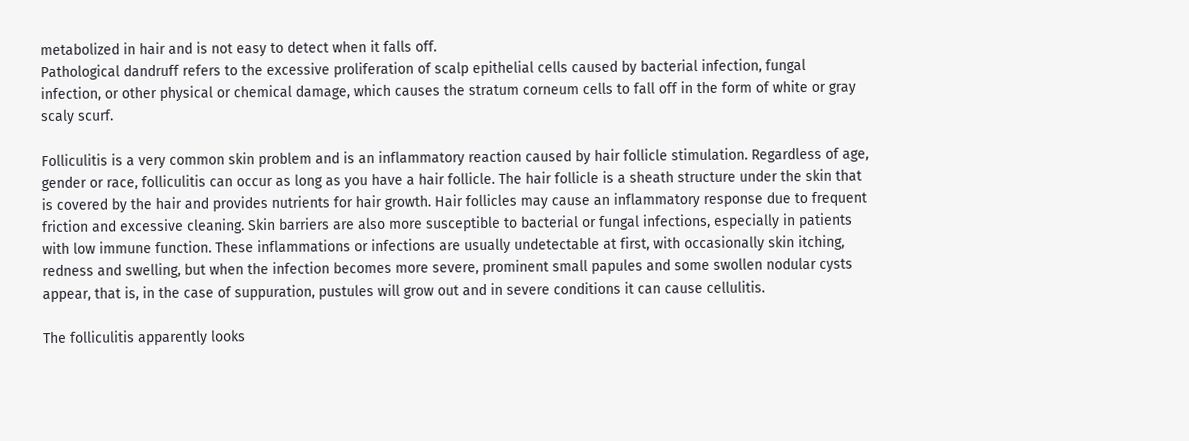metabolized in hair and is not easy to detect when it falls off.
Pathological dandruff refers to the excessive proliferation of scalp epithelial cells caused by bacterial infection, fungal infection, or other physical or chemical damage, which causes the stratum corneum cells to fall off in the form of white or gray scaly scurf.

Folliculitis is a very common skin problem and is an inflammatory reaction caused by hair follicle stimulation. Regardless of age, gender or race, folliculitis can occur as long as you have a hair follicle. The hair follicle is a sheath structure under the skin that is covered by the hair and provides nutrients for hair growth. Hair follicles may cause an inflammatory response due to frequent friction and excessive cleaning. Skin barriers are also more susceptible to bacterial or fungal infections, especially in patients with low immune function. These inflammations or infections are usually undetectable at first, with occasionally skin itching, redness and swelling, but when the infection becomes more severe, prominent small papules and some swollen nodular cysts appear, that is, in the case of suppuration, pustules will grow out and in severe conditions it can cause cellulitis.

The folliculitis apparently looks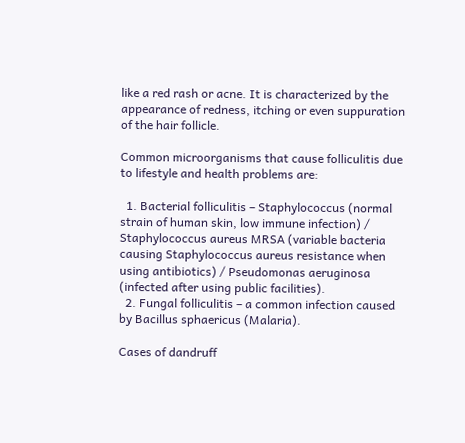like a red rash or acne. It is characterized by the appearance of redness, itching or even suppuration of the hair follicle.

Common microorganisms that cause folliculitis due to lifestyle and health problems are:

  1. Bacterial folliculitis – Staphylococcus (normal strain of human skin, low immune infection) / Staphylococcus aureus MRSA (variable bacteria causing Staphylococcus aureus resistance when using antibiotics) / Pseudomonas aeruginosa (infected after using public facilities).
  2. Fungal folliculitis – a common infection caused by Bacillus sphaericus (Malaria).

Cases of dandruff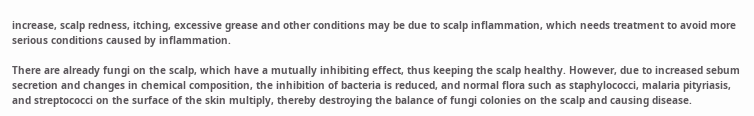increase, scalp redness, itching, excessive grease and other conditions may be due to scalp inflammation, which needs treatment to avoid more serious conditions caused by inflammation.

There are already fungi on the scalp, which have a mutually inhibiting effect, thus keeping the scalp healthy. However, due to increased sebum secretion and changes in chemical composition, the inhibition of bacteria is reduced, and normal flora such as staphylococci, malaria pityriasis, and streptococci on the surface of the skin multiply, thereby destroying the balance of fungi colonies on the scalp and causing disease.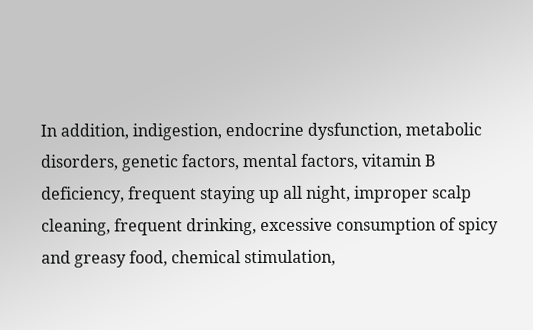In addition, indigestion, endocrine dysfunction, metabolic disorders, genetic factors, mental factors, vitamin B deficiency, frequent staying up all night, improper scalp cleaning, frequent drinking, excessive consumption of spicy and greasy food, chemical stimulation,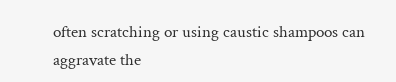often scratching or using caustic shampoos can aggravate the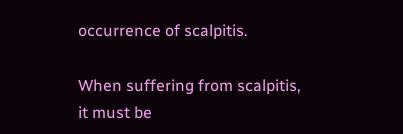occurrence of scalpitis.

When suffering from scalpitis, it must be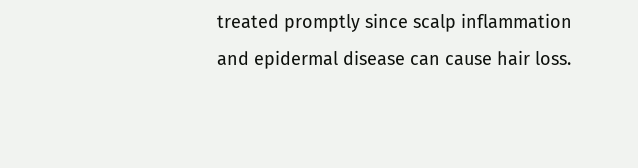treated promptly since scalp inflammation and epidermal disease can cause hair loss.